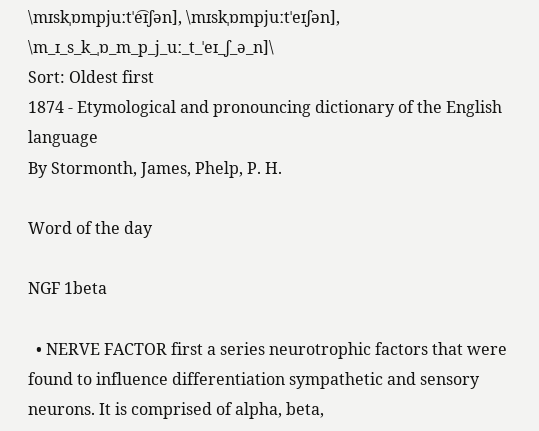\mɪskˌɒmpjuːtˈe͡ɪʃən], \mɪskˌɒmpjuːtˈeɪʃən], \m_ɪ_s_k_ˌɒ_m_p_j_uː_t_ˈeɪ_ʃ_ə_n]\
Sort: Oldest first
1874 - Etymological and pronouncing dictionary of the English language
By Stormonth, James, Phelp, P. H.

Word of the day

NGF 1beta

  • NERVE FACTOR first a series neurotrophic factors that were found to influence differentiation sympathetic and sensory neurons. It is comprised of alpha, beta,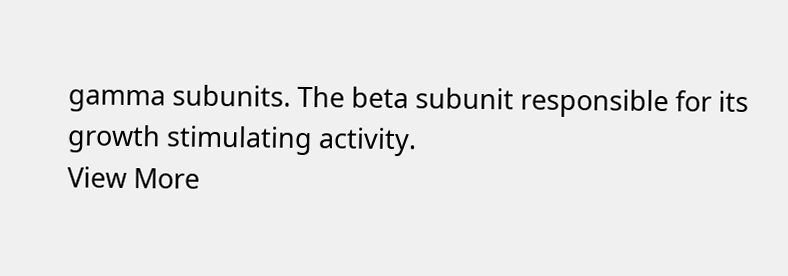gamma subunits. The beta subunit responsible for its growth stimulating activity.
View More